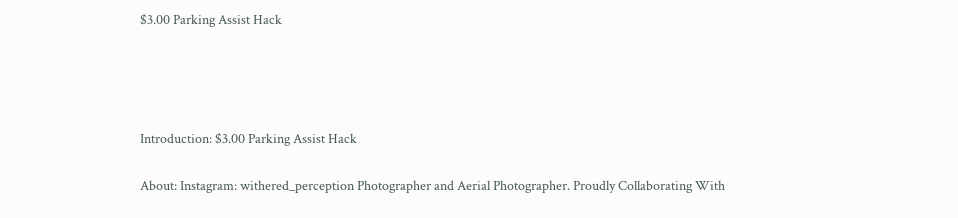$3.00 Parking Assist Hack




Introduction: $3.00 Parking Assist Hack

About: Instagram: withered_perception Photographer and Aerial Photographer. Proudly Collaborating With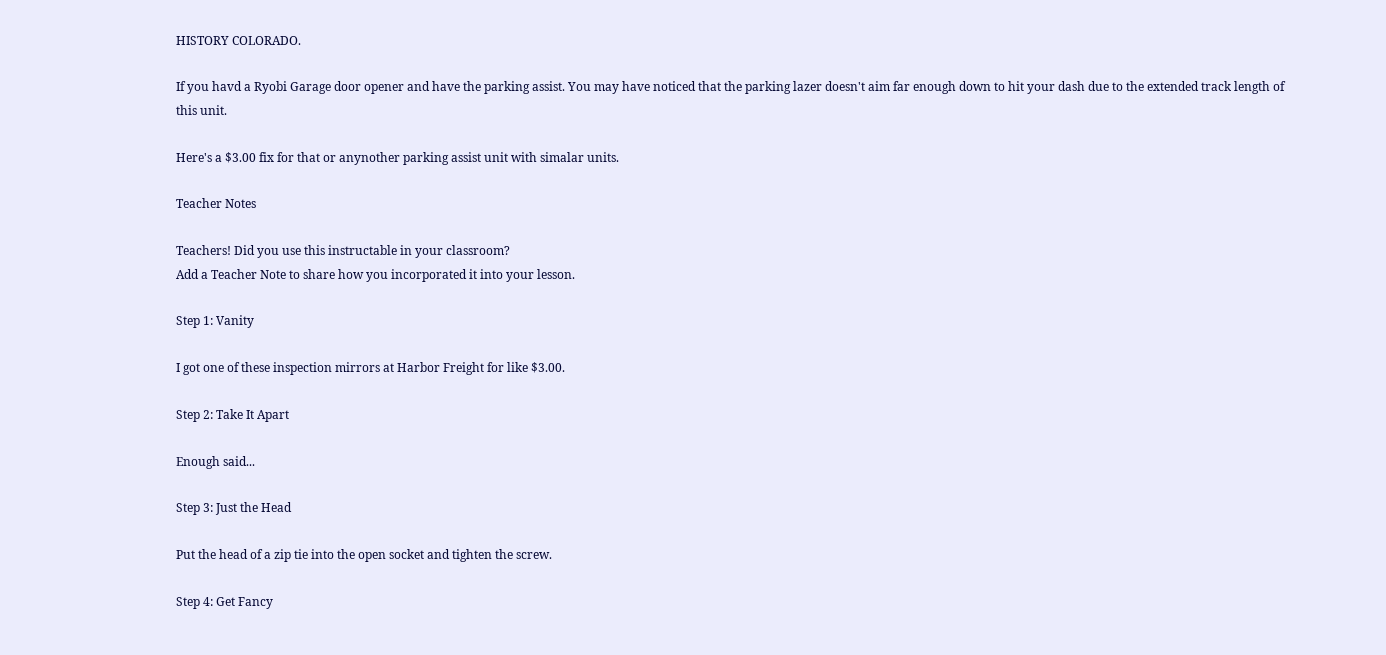HISTORY COLORADO.

If you havd a Ryobi Garage door opener and have the parking assist. You may have noticed that the parking lazer doesn't aim far enough down to hit your dash due to the extended track length of this unit.

Here's a $3.00 fix for that or anynother parking assist unit with simalar units.

Teacher Notes

Teachers! Did you use this instructable in your classroom?
Add a Teacher Note to share how you incorporated it into your lesson.

Step 1: Vanity

I got one of these inspection mirrors at Harbor Freight for like $3.00.

Step 2: Take It Apart

Enough said...

Step 3: Just the Head

Put the head of a zip tie into the open socket and tighten the screw.

Step 4: Get Fancy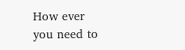How ever you need to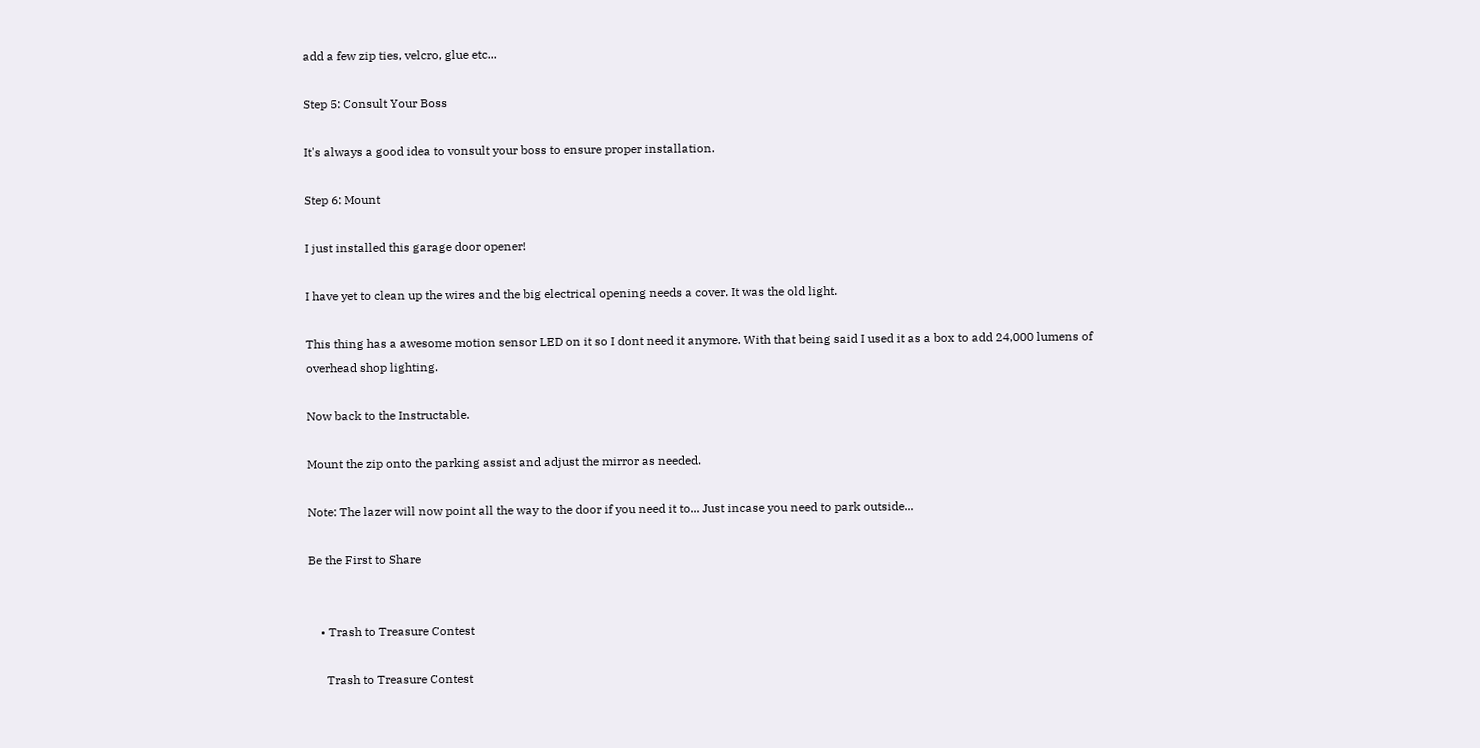add a few zip ties, velcro, glue etc...

Step 5: Consult Your Boss

It's always a good idea to vonsult your boss to ensure proper installation.

Step 6: Mount

I just installed this garage door opener!

I have yet to clean up the wires and the big electrical opening needs a cover. It was the old light.

This thing has a awesome motion sensor LED on it so I dont need it anymore. With that being said I used it as a box to add 24,000 lumens of overhead shop lighting.

Now back to the Instructable.

Mount the zip onto the parking assist and adjust the mirror as needed.

Note: The lazer will now point all the way to the door if you need it to... Just incase you need to park outside...

Be the First to Share


    • Trash to Treasure Contest

      Trash to Treasure Contest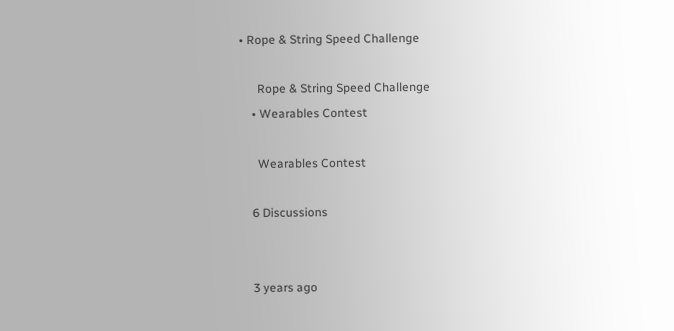• Rope & String Speed Challenge

      Rope & String Speed Challenge
    • Wearables Contest

      Wearables Contest

    6 Discussions


    3 years ago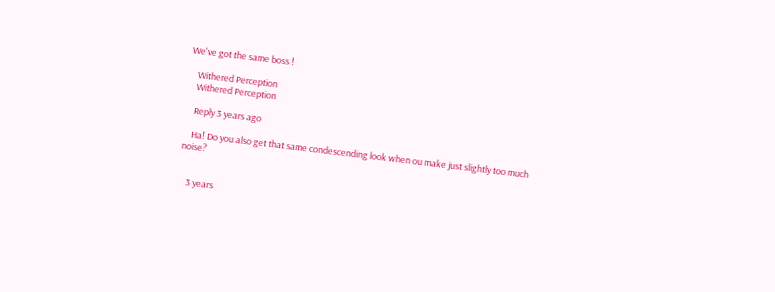We've got the same boss !

    Withered Perception
    Withered Perception

    Reply 3 years ago

    Ha! Do you also get that same condescending look when ou make just slightly too much noise?


    3 years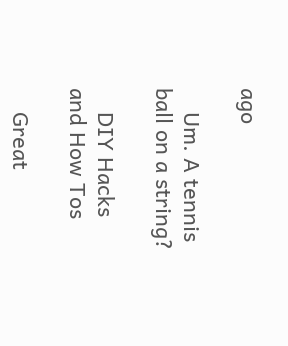ago

    Um. A tennis ball on a string?

    DIY Hacks and How Tos

    Great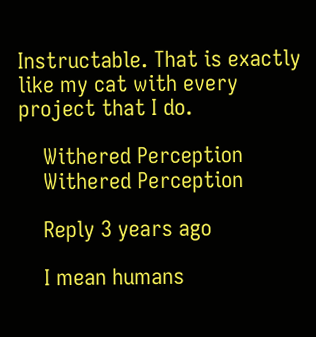Instructable. That is exactly like my cat with every project that I do.

    Withered Perception
    Withered Perception

    Reply 3 years ago

    I mean humans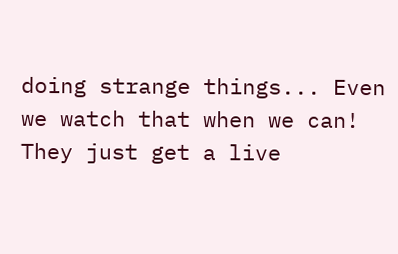doing strange things... Even we watch that when we can! They just get a live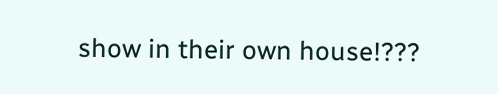show in their own house!???